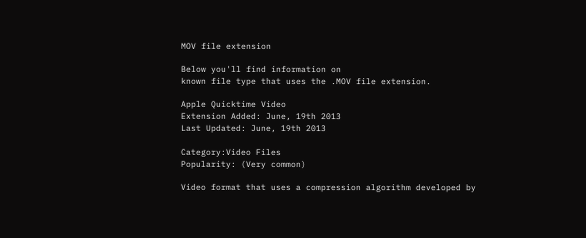MOV file extension

Below you'll find information on
known file type that uses the .MOV file extension.

Apple Quicktime Video
Extension Added: June, 19th 2013
Last Updated: June, 19th 2013

Category:Video Files
Popularity: (Very common)

Video format that uses a compression algorithm developed by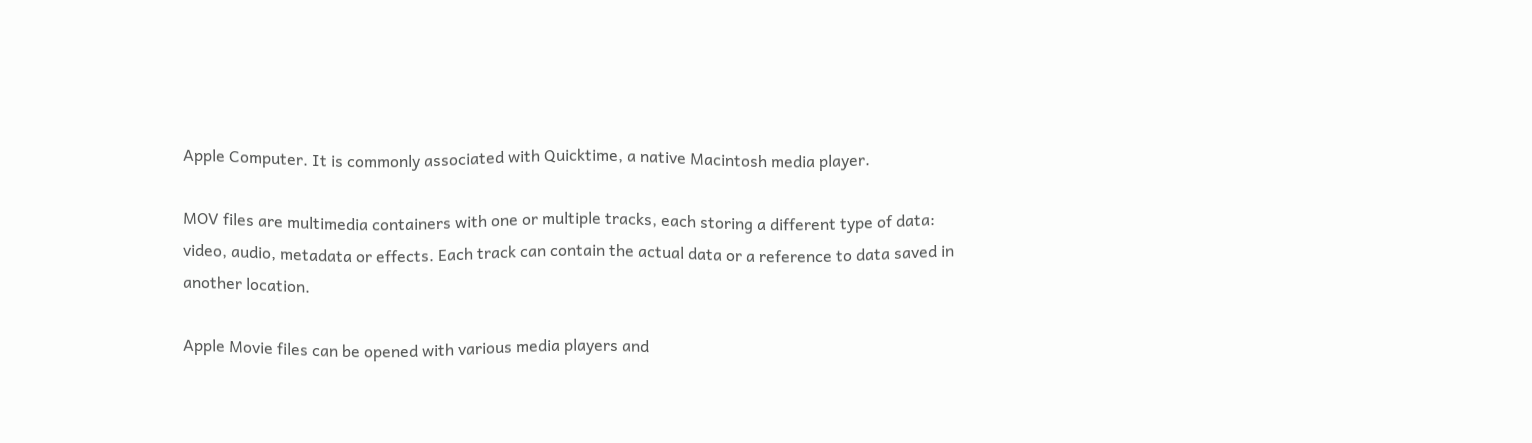Apple Computer. It is commonly associated with Quicktime, a native Macintosh media player.

MOV files are multimedia containers with one or multiple tracks, each storing a different type of data: video, audio, metadata or effects. Each track can contain the actual data or a reference to data saved in another location.

Apple Movie files can be opened with various media players and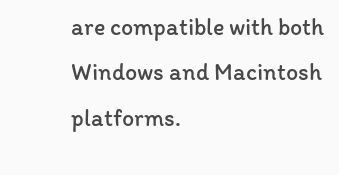are compatible with both Windows and Macintosh platforms.